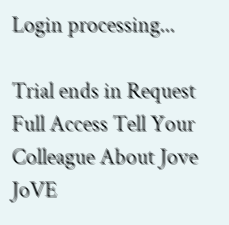Login processing...

Trial ends in Request Full Access Tell Your Colleague About Jove
JoVE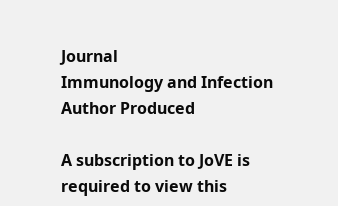Journal
Immunology and Infection
Author Produced

A subscription to JoVE is required to view this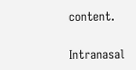content.

Intranasal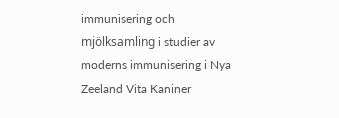immunisering och mjölksamling i studier av moderns immunisering i Nya Zeeland Vita Kaniner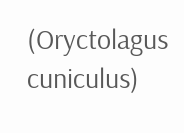(Oryctolagus cuniculus)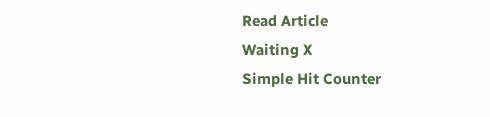Read Article
Waiting X
Simple Hit Counter